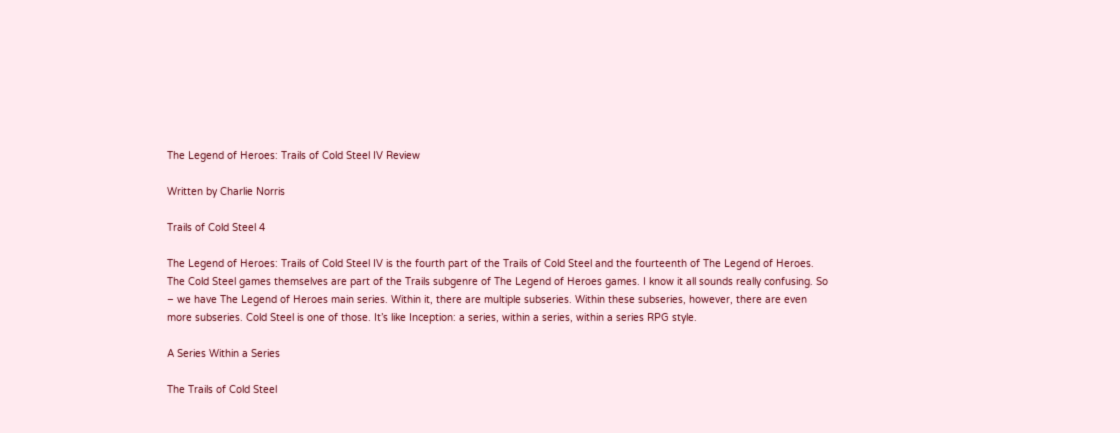The Legend of Heroes: Trails of Cold Steel IV Review

Written by Charlie Norris

Trails of Cold Steel 4

The Legend of Heroes: Trails of Cold Steel IV is the fourth part of the Trails of Cold Steel and the fourteenth of The Legend of Heroes. The Cold Steel games themselves are part of the Trails subgenre of The Legend of Heroes games. I know it all sounds really confusing. So – we have The Legend of Heroes main series. Within it, there are multiple subseries. Within these subseries, however, there are even more subseries. Cold Steel is one of those. It’s like Inception: a series, within a series, within a series RPG style.

A Series Within a Series

The Trails of Cold Steel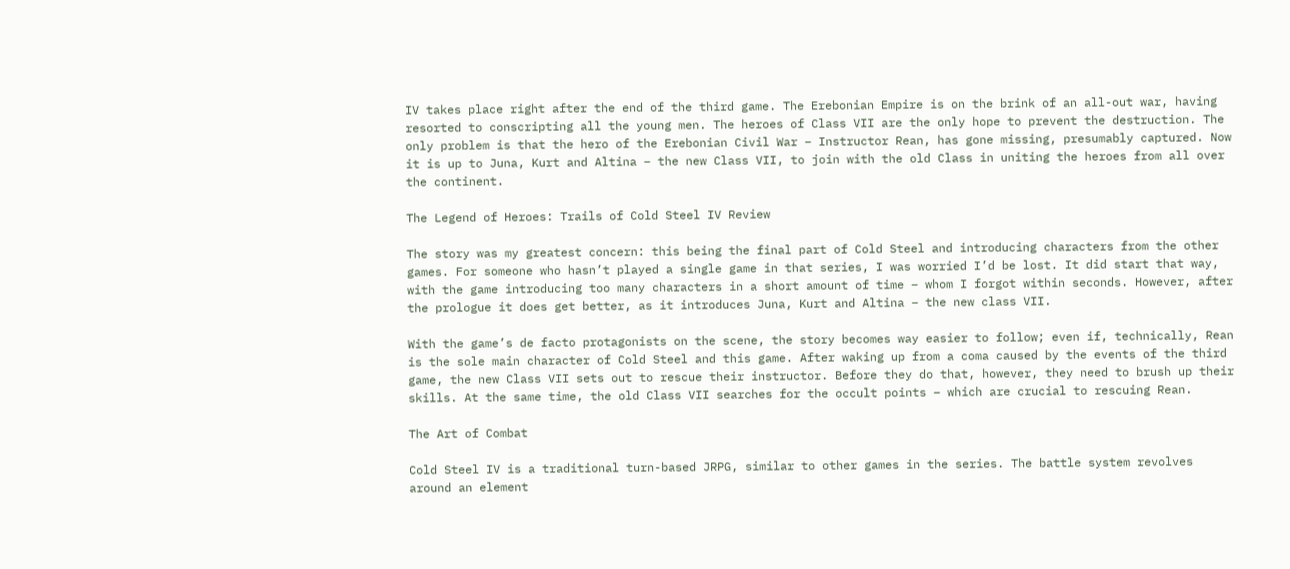IV takes place right after the end of the third game. The Erebonian Empire is on the brink of an all-out war, having resorted to conscripting all the young men. The heroes of Class VII are the only hope to prevent the destruction. The only problem is that the hero of the Erebonian Civil War – Instructor Rean, has gone missing, presumably captured. Now it is up to Juna, Kurt and Altina – the new Class VII, to join with the old Class in uniting the heroes from all over the continent.

The Legend of Heroes: Trails of Cold Steel IV Review

The story was my greatest concern: this being the final part of Cold Steel and introducing characters from the other games. For someone who hasn’t played a single game in that series, I was worried I’d be lost. It did start that way, with the game introducing too many characters in a short amount of time – whom I forgot within seconds. However, after the prologue it does get better, as it introduces Juna, Kurt and Altina – the new class VII.

With the game’s de facto protagonists on the scene, the story becomes way easier to follow; even if, technically, Rean is the sole main character of Cold Steel and this game. After waking up from a coma caused by the events of the third game, the new Class VII sets out to rescue their instructor. Before they do that, however, they need to brush up their skills. At the same time, the old Class VII searches for the occult points – which are crucial to rescuing Rean.

The Art of Combat

Cold Steel IV is a traditional turn-based JRPG, similar to other games in the series. The battle system revolves around an element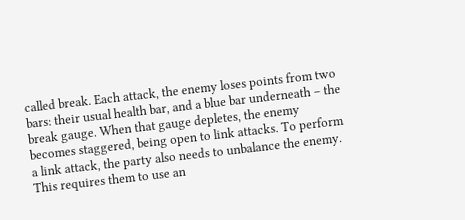called break. Each attack, the enemy loses points from two bars: their usual health bar, and a blue bar underneath – the break gauge. When that gauge depletes, the enemy becomes staggered, being open to link attacks. To perform a link attack, the party also needs to unbalance the enemy. This requires them to use an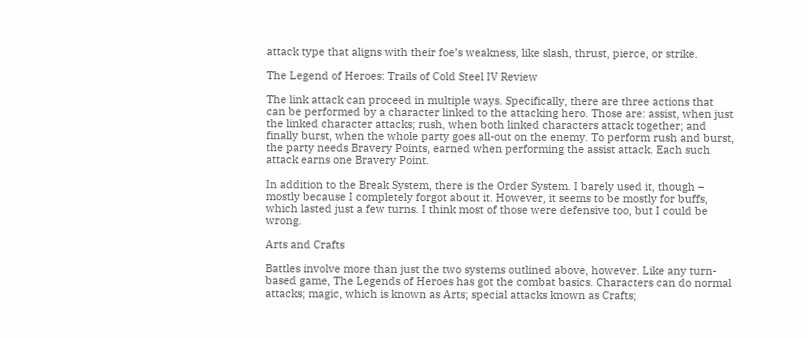attack type that aligns with their foe’s weakness, like slash, thrust, pierce, or strike.

The Legend of Heroes: Trails of Cold Steel IV Review

The link attack can proceed in multiple ways. Specifically, there are three actions that can be performed by a character linked to the attacking hero. Those are: assist, when just the linked character attacks; rush, when both linked characters attack together; and finally burst, when the whole party goes all-out on the enemy. To perform rush and burst, the party needs Bravery Points, earned when performing the assist attack. Each such attack earns one Bravery Point.

In addition to the Break System, there is the Order System. I barely used it, though – mostly because I completely forgot about it. However, it seems to be mostly for buffs, which lasted just a few turns. I think most of those were defensive too, but I could be wrong.

Arts and Crafts

Battles involve more than just the two systems outlined above, however. Like any turn-based game, The Legends of Heroes has got the combat basics. Characters can do normal attacks; magic, which is known as Arts; special attacks known as Crafts;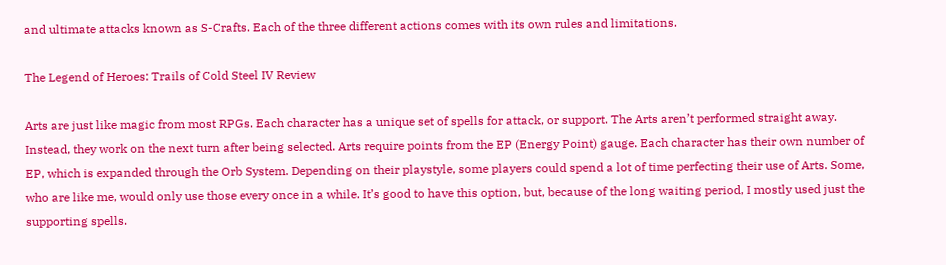and ultimate attacks known as S-Crafts. Each of the three different actions comes with its own rules and limitations.

The Legend of Heroes: Trails of Cold Steel IV Review

Arts are just like magic from most RPGs. Each character has a unique set of spells for attack, or support. The Arts aren’t performed straight away. Instead, they work on the next turn after being selected. Arts require points from the EP (Energy Point) gauge. Each character has their own number of EP, which is expanded through the Orb System. Depending on their playstyle, some players could spend a lot of time perfecting their use of Arts. Some, who are like me, would only use those every once in a while. It’s good to have this option, but, because of the long waiting period, I mostly used just the supporting spells.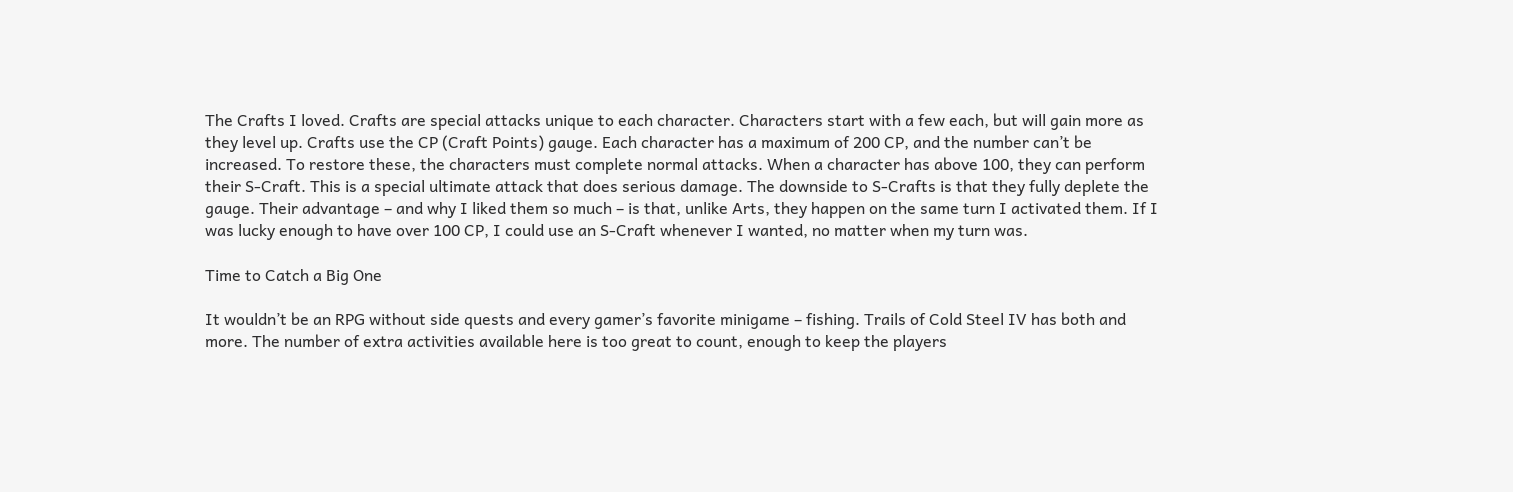The Crafts I loved. Crafts are special attacks unique to each character. Characters start with a few each, but will gain more as they level up. Crafts use the CP (Craft Points) gauge. Each character has a maximum of 200 CP, and the number can’t be increased. To restore these, the characters must complete normal attacks. When a character has above 100, they can perform their S-Craft. This is a special ultimate attack that does serious damage. The downside to S-Crafts is that they fully deplete the gauge. Their advantage – and why I liked them so much – is that, unlike Arts, they happen on the same turn I activated them. If I was lucky enough to have over 100 CP, I could use an S-Craft whenever I wanted, no matter when my turn was.

Time to Catch a Big One

It wouldn’t be an RPG without side quests and every gamer’s favorite minigame – fishing. Trails of Cold Steel IV has both and more. The number of extra activities available here is too great to count, enough to keep the players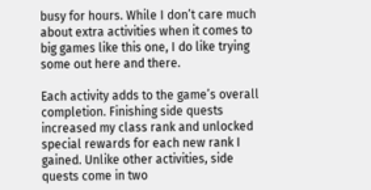busy for hours. While I don’t care much about extra activities when it comes to big games like this one, I do like trying some out here and there.

Each activity adds to the game’s overall completion. Finishing side quests increased my class rank and unlocked special rewards for each new rank I gained. Unlike other activities, side quests come in two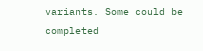variants. Some could be completed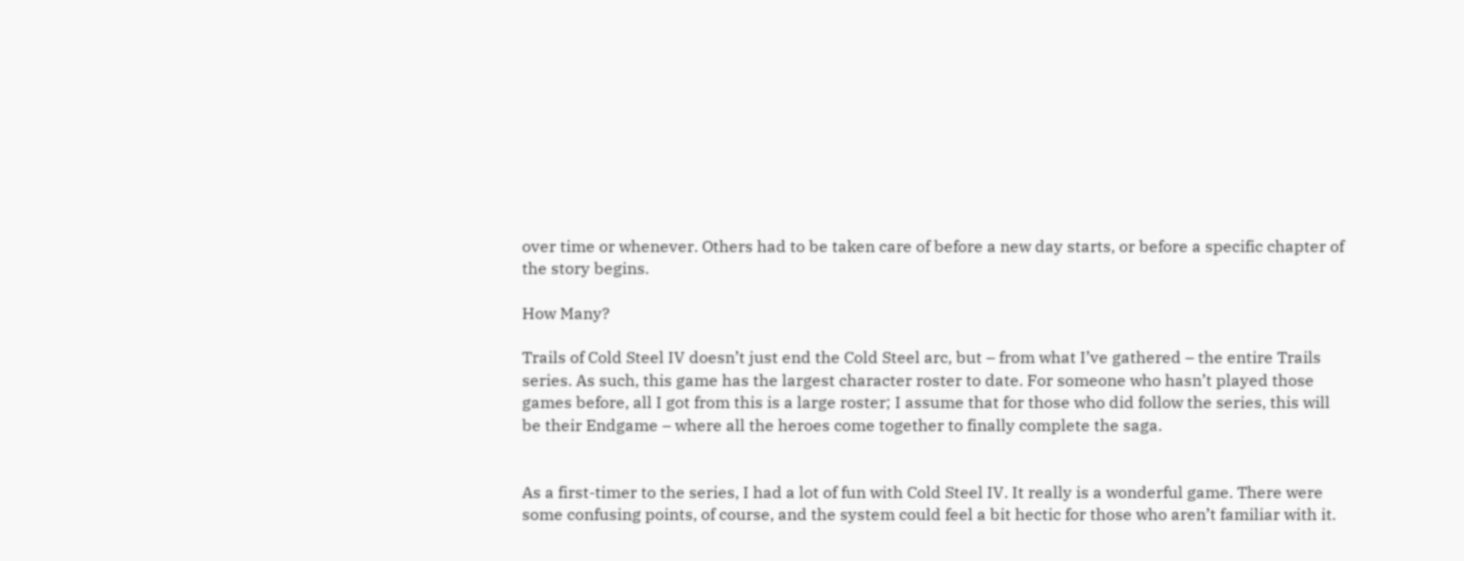over time or whenever. Others had to be taken care of before a new day starts, or before a specific chapter of the story begins.

How Many?

Trails of Cold Steel IV doesn’t just end the Cold Steel arc, but – from what I’ve gathered – the entire Trails series. As such, this game has the largest character roster to date. For someone who hasn’t played those games before, all I got from this is a large roster; I assume that for those who did follow the series, this will be their Endgame – where all the heroes come together to finally complete the saga.


As a first-timer to the series, I had a lot of fun with Cold Steel IV. It really is a wonderful game. There were some confusing points, of course, and the system could feel a bit hectic for those who aren’t familiar with it.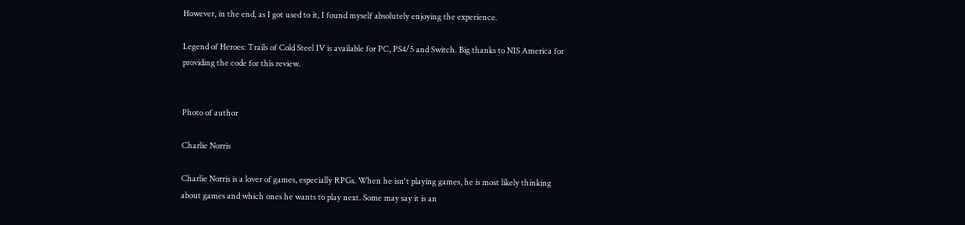However, in the end, as I got used to it, I found myself absolutely enjoying the experience.

Legend of Heroes: Trails of Cold Steel IV is available for PC, PS4/5 and Switch. Big thanks to NIS America for providing the code for this review.


Photo of author

Charlie Norris

Charlie Norris is a lover of games, especially RPGs. When he isn't playing games, he is most likely thinking about games and which ones he wants to play next. Some may say it is an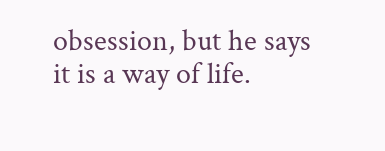obsession, but he says it is a way of life.